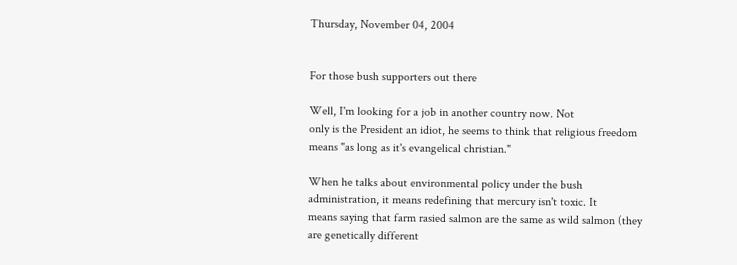Thursday, November 04, 2004


For those bush supporters out there

Well, I'm looking for a job in another country now. Not
only is the President an idiot, he seems to think that religious freedom
means "as long as it's evangelical christian."

When he talks about environmental policy under the bush
administration, it means redefining that mercury isn't toxic. It
means saying that farm rasied salmon are the same as wild salmon (they
are genetically different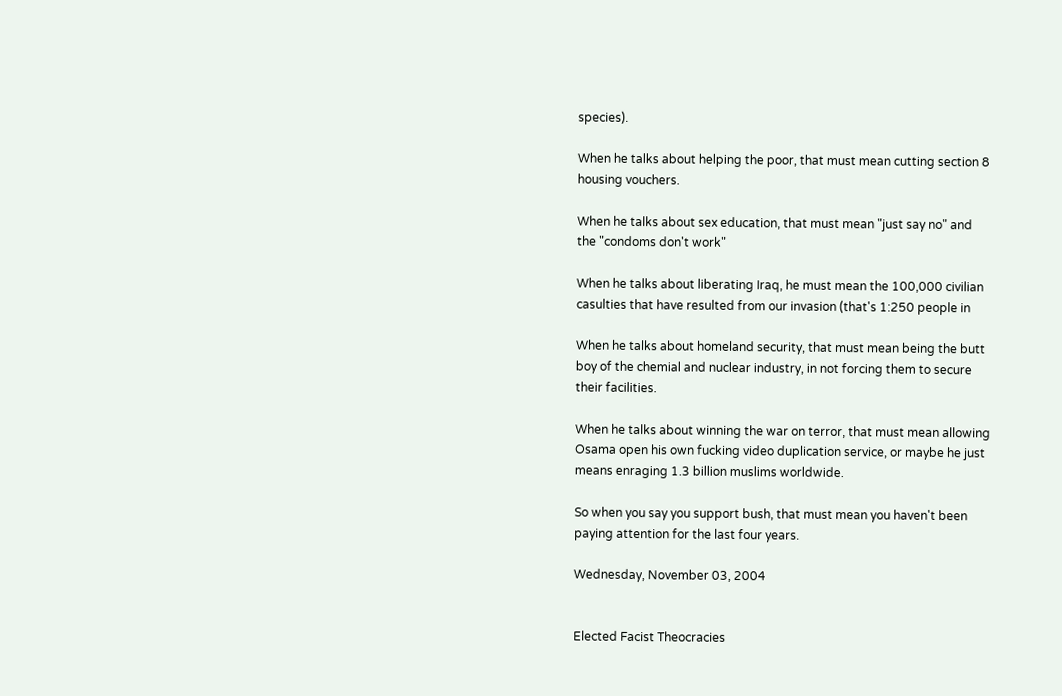species).

When he talks about helping the poor, that must mean cutting section 8
housing vouchers.

When he talks about sex education, that must mean "just say no" and
the "condoms don't work"

When he talks about liberating Iraq, he must mean the 100,000 civilian
casulties that have resulted from our invasion (that's 1:250 people in

When he talks about homeland security, that must mean being the butt
boy of the chemial and nuclear industry, in not forcing them to secure
their facilities.

When he talks about winning the war on terror, that must mean allowing
Osama open his own fucking video duplication service, or maybe he just
means enraging 1.3 billion muslims worldwide.

So when you say you support bush, that must mean you haven't been
paying attention for the last four years.

Wednesday, November 03, 2004


Elected Facist Theocracies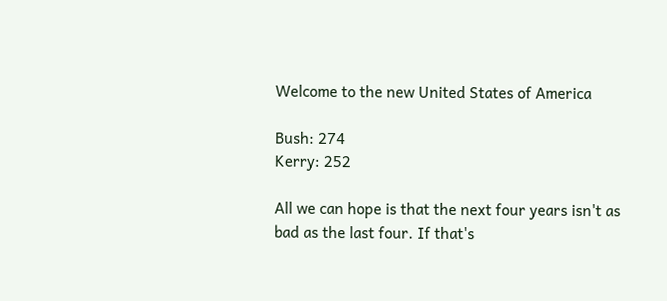Welcome to the new United States of America

Bush: 274
Kerry: 252

All we can hope is that the next four years isn't as bad as the last four. If that's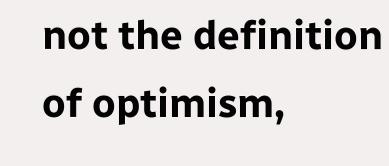not the definition of optimism,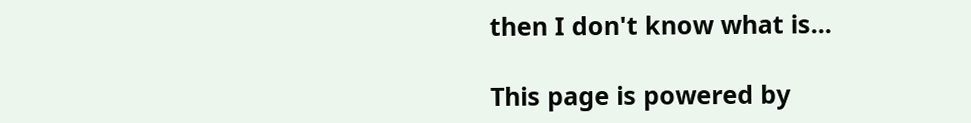then I don't know what is...

This page is powered by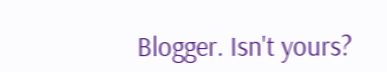Blogger. Isn't yours?